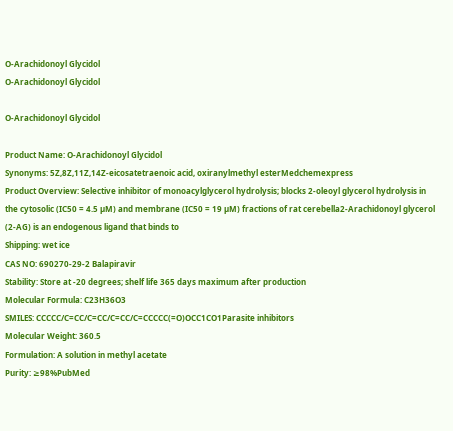O-Arachidonoyl Glycidol
O-Arachidonoyl Glycidol

O-Arachidonoyl Glycidol

Product Name: O-Arachidonoyl Glycidol
Synonyms: 5Z,8Z,11Z,14Z-eicosatetraenoic acid, oxiranylmethyl esterMedchemexpress
Product Overview: Selective inhibitor of monoacylglycerol hydrolysis; blocks 2-oleoyl glycerol hydrolysis in the cytosolic (IC50 = 4.5 µM) and membrane (IC50 = 19 µM) fractions of rat cerebella2-Arachidonoyl glycerol (2-AG) is an endogenous ligand that binds to
Shipping: wet ice
CAS NO: 690270-29-2 Balapiravir
Stability: Store at -20 degrees; shelf life 365 days maximum after production
Molecular Formula: C23H36O3
SMILES: CCCCC/C=CC/C=CC/C=CC/C=CCCCC(=O)OCC1CO1Parasite inhibitors
Molecular Weight: 360.5
Formulation: A solution in methyl acetate
Purity: ≥98%PubMed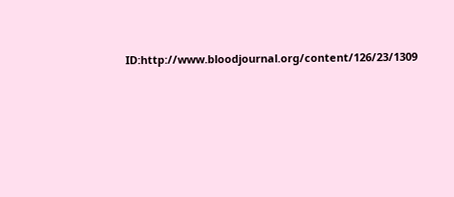ID:http://www.bloodjournal.org/content/126/23/1309